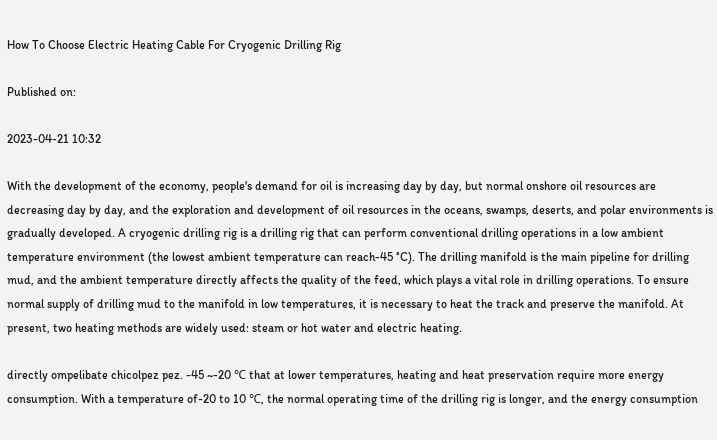How To Choose Electric Heating Cable For Cryogenic Drilling Rig

Published on:

2023-04-21 10:32

With the development of the economy, people's demand for oil is increasing day by day, but normal onshore oil resources are decreasing day by day, and the exploration and development of oil resources in the oceans, swamps, deserts, and polar environments is gradually developed. A cryogenic drilling rig is a drilling rig that can perform conventional drilling operations in a low ambient temperature environment (the lowest ambient temperature can reach-45 °C). The drilling manifold is the main pipeline for drilling mud, and the ambient temperature directly affects the quality of the feed, which plays a vital role in drilling operations. To ensure normal supply of drilling mud to the manifold in low temperatures, it is necessary to heat the track and preserve the manifold. At present, two heating methods are widely used: steam or hot water and electric heating.

directly ompelibate chicolpez pez. -45 ~-20 ℃ that at lower temperatures, heating and heat preservation require more energy consumption. With a temperature of-20 to 10 ℃, the normal operating time of the drilling rig is longer, and the energy consumption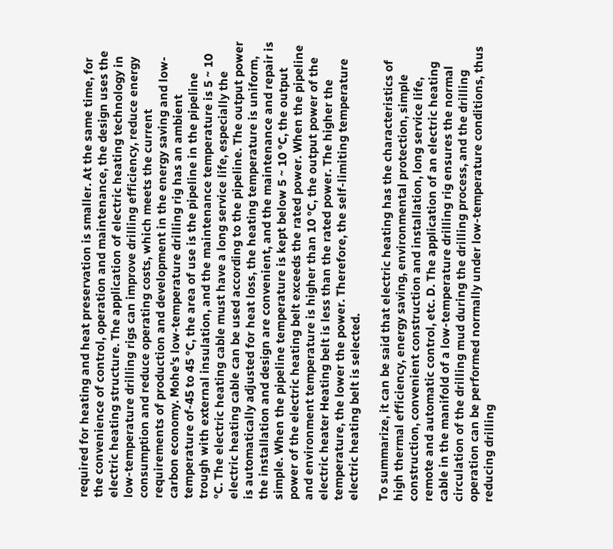required for heating and heat preservation is smaller. At the same time, for the convenience of control, operation and maintenance, the design uses the electric heating structure. The application of electric heating technology in low-temperature drilling rigs can improve drilling efficiency, reduce energy consumption and reduce operating costs, which meets the current requirements of production and development in the energy saving and low-carbon economy. Mohe's low-temperature drilling rig has an ambient temperature of-45 to 45 °C, the area of use is the pipeline in the pipeline trough with external insulation, and the maintenance temperature is 5 ~ 10 °C. The electric heating cable must have a long service life, especially the electric heating cable can be used according to the pipeline. The output power is automatically adjusted for heat loss, the heating temperature is uniform, the installation and design are convenient, and the maintenance and repair is simple. When the pipeline temperature is kept below 5 ~ 10 °C, the output power of the electric heating belt exceeds the rated power. When the pipeline and environment temperature is higher than 10 °C, the output power of the electric heater Heating belt is less than the rated power. The higher the temperature, the lower the power. Therefore, the self-limiting temperature electric heating belt is selected.

To summarize, it can be said that electric heating has the characteristics of high thermal efficiency, energy saving, environmental protection, simple construction, convenient construction and installation, long service life, remote and automatic control, etc. D. The application of an electric heating cable in the manifold of a low-temperature drilling rig ensures the normal circulation of the drilling mud during the drilling process, and the drilling operation can be performed normally under low-temperature conditions, thus reducing drilling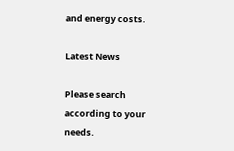and energy costs.

Latest News

Please search according to your needs.